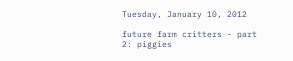Tuesday, January 10, 2012

future farm critters - part 2: piggies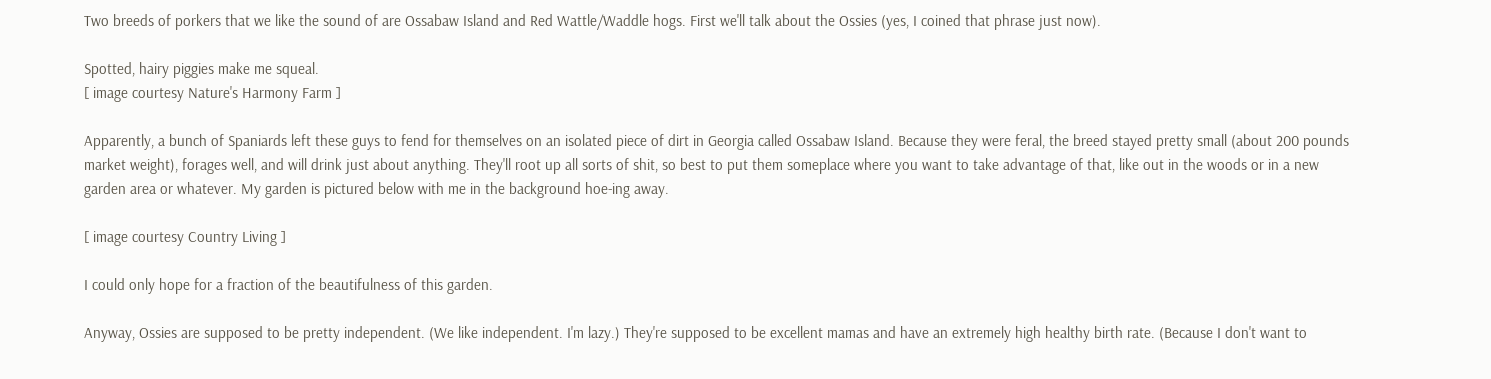Two breeds of porkers that we like the sound of are Ossabaw Island and Red Wattle/Waddle hogs. First we'll talk about the Ossies (yes, I coined that phrase just now).

Spotted, hairy piggies make me squeal.
[ image courtesy Nature's Harmony Farm ]

Apparently, a bunch of Spaniards left these guys to fend for themselves on an isolated piece of dirt in Georgia called Ossabaw Island. Because they were feral, the breed stayed pretty small (about 200 pounds market weight), forages well, and will drink just about anything. They'll root up all sorts of shit, so best to put them someplace where you want to take advantage of that, like out in the woods or in a new garden area or whatever. My garden is pictured below with me in the background hoe-ing away.

[ image courtesy Country Living ]

I could only hope for a fraction of the beautifulness of this garden.

Anyway, Ossies are supposed to be pretty independent. (We like independent. I'm lazy.) They're supposed to be excellent mamas and have an extremely high healthy birth rate. (Because I don't want to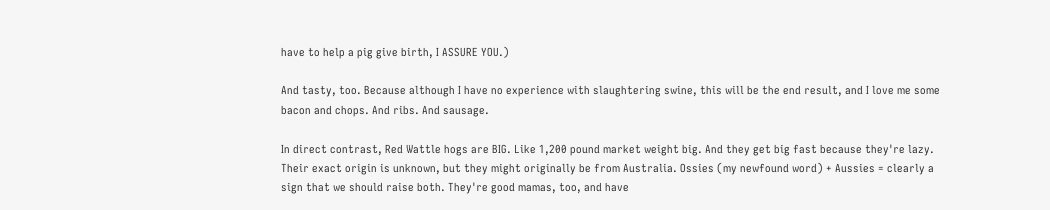have to help a pig give birth, I ASSURE YOU.)

And tasty, too. Because although I have no experience with slaughtering swine, this will be the end result, and I love me some bacon and chops. And ribs. And sausage.

In direct contrast, Red Wattle hogs are BIG. Like 1,200 pound market weight big. And they get big fast because they're lazy. Their exact origin is unknown, but they might originally be from Australia. Ossies (my newfound word) + Aussies = clearly a sign that we should raise both. They're good mamas, too, and have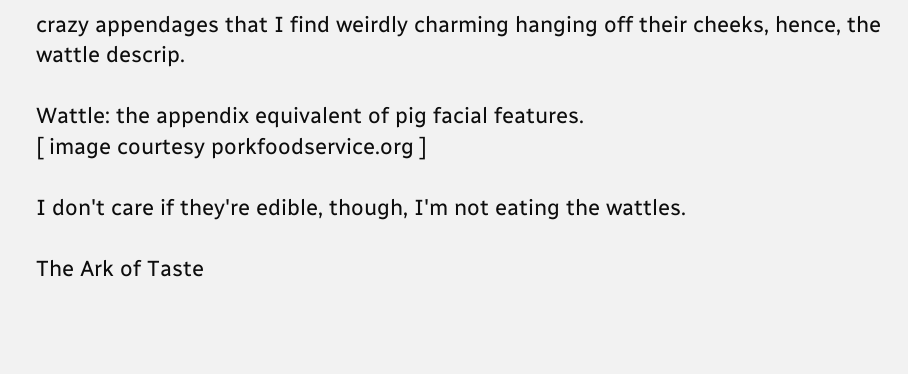crazy appendages that I find weirdly charming hanging off their cheeks, hence, the wattle descrip.

Wattle: the appendix equivalent of pig facial features.
[ image courtesy porkfoodservice.org ]

I don't care if they're edible, though, I'm not eating the wattles.

The Ark of Taste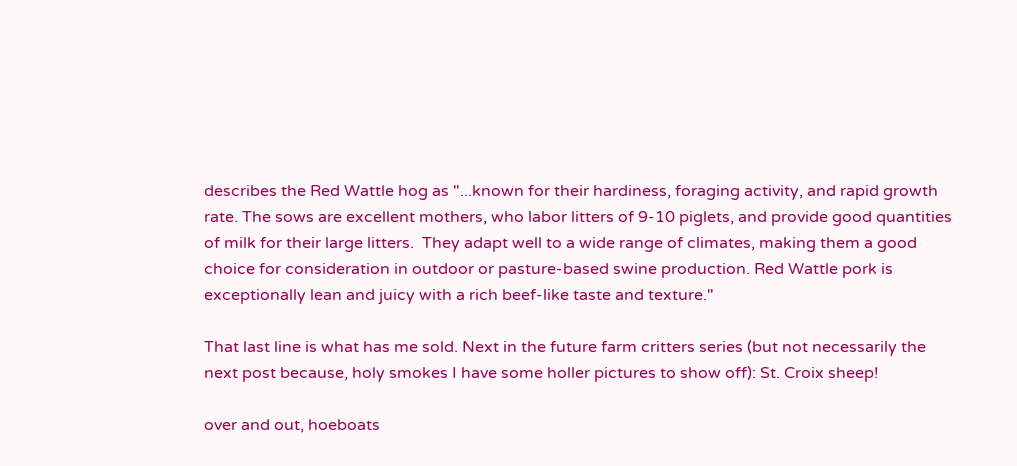describes the Red Wattle hog as "...known for their hardiness, foraging activity, and rapid growth rate. The sows are excellent mothers, who labor litters of 9-10 piglets, and provide good quantities of milk for their large litters.  They adapt well to a wide range of climates, making them a good choice for consideration in outdoor or pasture-based swine production. Red Wattle pork is exceptionally lean and juicy with a rich beef-like taste and texture."

That last line is what has me sold. Next in the future farm critters series (but not necessarily the next post because, holy smokes I have some holler pictures to show off): St. Croix sheep!

over and out, hoeboats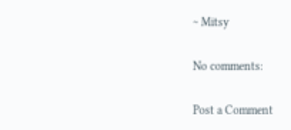~ Mitsy

No comments:

Post a Comment